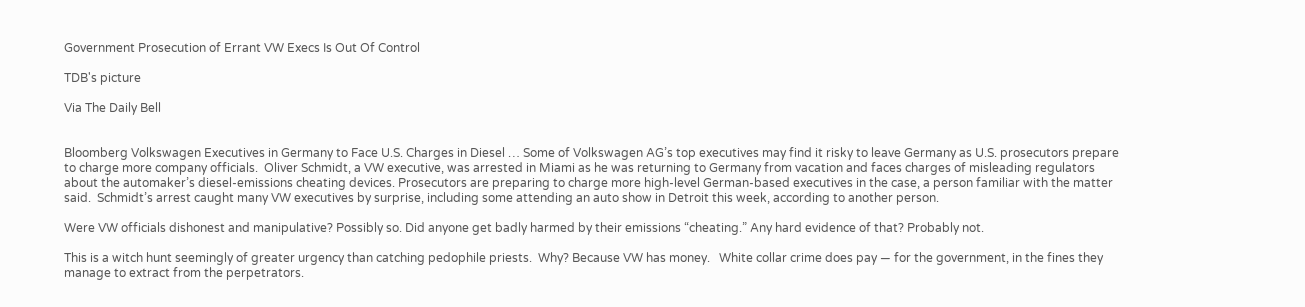Government Prosecution of Errant VW Execs Is Out Of Control

TDB's picture

Via The Daily Bell


Bloomberg Volkswagen Executives in Germany to Face U.S. Charges in Diesel … Some of Volkswagen AG’s top executives may find it risky to leave Germany as U.S. prosecutors prepare to charge more company officials.  Oliver Schmidt, a VW executive, was arrested in Miami as he was returning to Germany from vacation and faces charges of misleading regulators about the automaker’s diesel-emissions cheating devices. Prosecutors are preparing to charge more high-level German-based executives in the case, a person familiar with the matter said.  Schmidt’s arrest caught many VW executives by surprise, including some attending an auto show in Detroit this week, according to another person.

Were VW officials dishonest and manipulative? Possibly so. Did anyone get badly harmed by their emissions “cheating.” Any hard evidence of that? Probably not.

This is a witch hunt seemingly of greater urgency than catching pedophile priests.  Why? Because VW has money.   White collar crime does pay — for the government, in the fines they manage to extract from the perpetrators.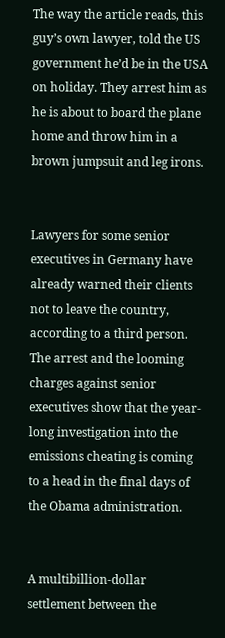The way the article reads, this guy’s own lawyer, told the US government he’d be in the USA on holiday. They arrest him as he is about to board the plane home and throw him in a brown jumpsuit and leg irons.


Lawyers for some senior executives in Germany have already warned their clients not to leave the country, according to a third person.  The arrest and the looming charges against senior executives show that the year-long investigation into the emissions cheating is coming to a head in the final days of the Obama administration.


A multibillion-dollar settlement between the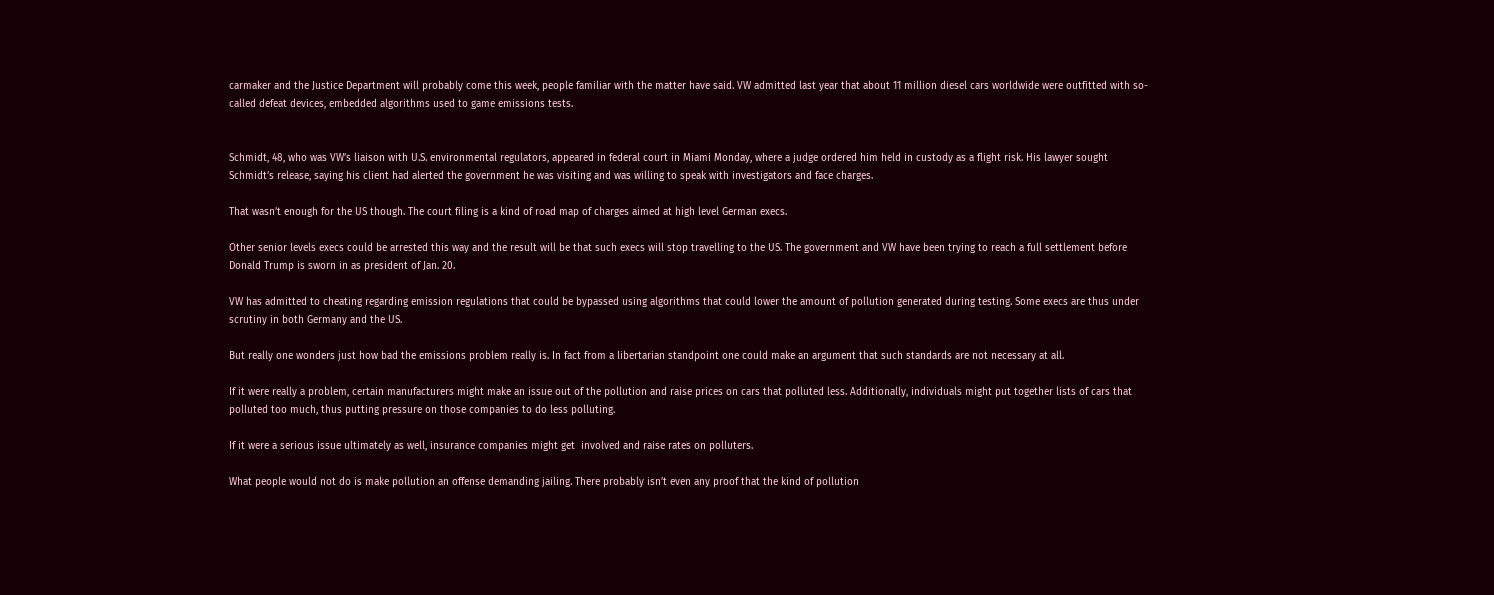carmaker and the Justice Department will probably come this week, people familiar with the matter have said. VW admitted last year that about 11 million diesel cars worldwide were outfitted with so-called defeat devices, embedded algorithms used to game emissions tests.


Schmidt, 48, who was VW’s liaison with U.S. environmental regulators, appeared in federal court in Miami Monday, where a judge ordered him held in custody as a flight risk. His lawyer sought Schmidt’s release, saying his client had alerted the government he was visiting and was willing to speak with investigators and face charges.

That wasn’t enough for the US though. The court filing is a kind of road map of charges aimed at high level German execs.

Other senior levels execs could be arrested this way and the result will be that such execs will stop travelling to the US. The government and VW have been trying to reach a full settlement before Donald Trump is sworn in as president of Jan. 20.

VW has admitted to cheating regarding emission regulations that could be bypassed using algorithms that could lower the amount of pollution generated during testing. Some execs are thus under scrutiny in both Germany and the US.

But really one wonders just how bad the emissions problem really is. In fact from a libertarian standpoint one could make an argument that such standards are not necessary at all.

If it were really a problem, certain manufacturers might make an issue out of the pollution and raise prices on cars that polluted less. Additionally, individuals might put together lists of cars that polluted too much, thus putting pressure on those companies to do less polluting.

If it were a serious issue ultimately as well, insurance companies might get  involved and raise rates on polluters.

What people would not do is make pollution an offense demanding jailing. There probably isn’t even any proof that the kind of pollution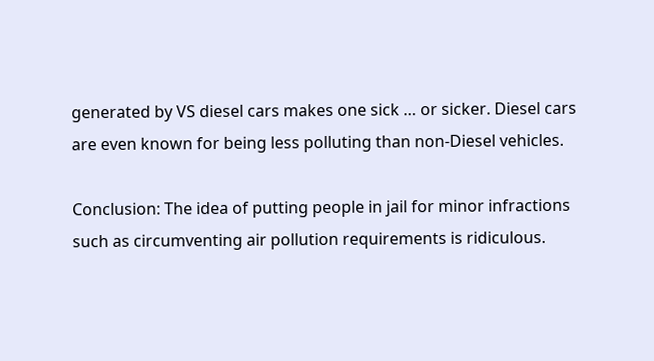generated by VS diesel cars makes one sick … or sicker. Diesel cars are even known for being less polluting than non-Diesel vehicles.

Conclusion: The idea of putting people in jail for minor infractions such as circumventing air pollution requirements is ridiculous.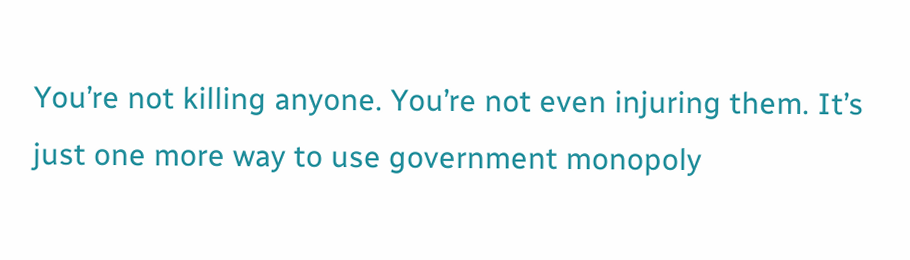You’re not killing anyone. You’re not even injuring them. It’s just one more way to use government monopoly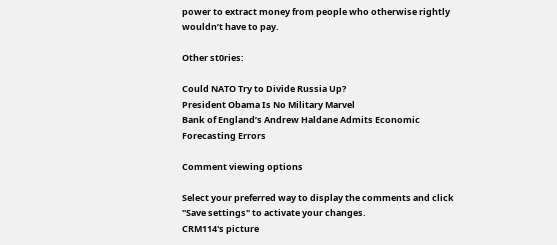power to extract money from people who otherwise rightly wouldn’t have to pay.

Other st0ries:

Could NATO Try to Divide Russia Up?
President Obama Is No Military Marvel
Bank of England’s Andrew Haldane Admits Economic Forecasting Errors

Comment viewing options

Select your preferred way to display the comments and click "Save settings" to activate your changes.
CRM114's picture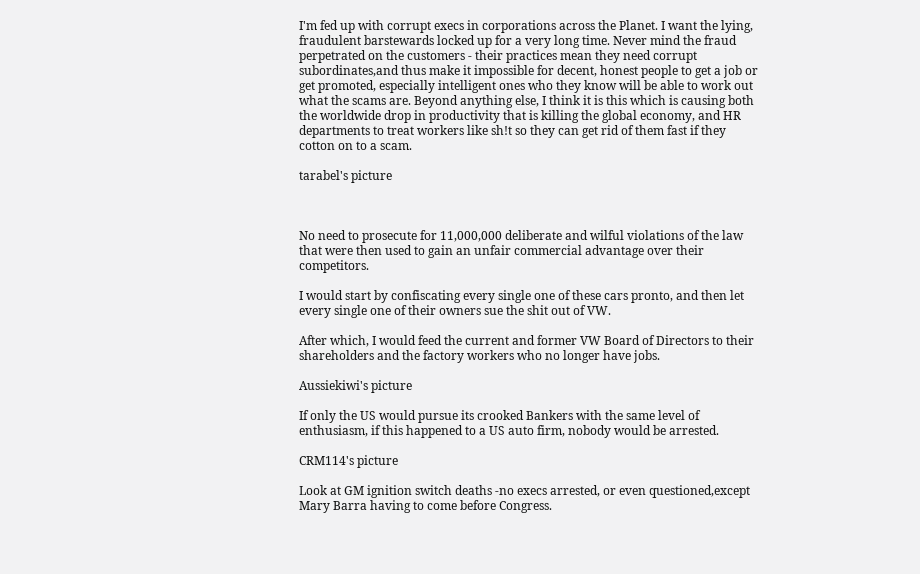I'm fed up with corrupt execs in corporations across the Planet. I want the lying, fraudulent barstewards locked up for a very long time. Never mind the fraud perpetrated on the customers - their practices mean they need corrupt subordinates,and thus make it impossible for decent, honest people to get a job or get promoted, especially intelligent ones who they know will be able to work out what the scams are. Beyond anything else, I think it is this which is causing both the worldwide drop in productivity that is killing the global economy, and HR departments to treat workers like sh!t so they can get rid of them fast if they cotton on to a scam.

tarabel's picture



No need to prosecute for 11,000,000 deliberate and wilful violations of the law that were then used to gain an unfair commercial advantage over their competitors.

I would start by confiscating every single one of these cars pronto, and then let every single one of their owners sue the shit out of VW.

After which, I would feed the current and former VW Board of Directors to their shareholders and the factory workers who no longer have jobs.

Aussiekiwi's picture

If only the US would pursue its crooked Bankers with the same level of enthusiasm, if this happened to a US auto firm, nobody would be arrested.

CRM114's picture

Look at GM ignition switch deaths -no execs arrested, or even questioned,except Mary Barra having to come before Congress.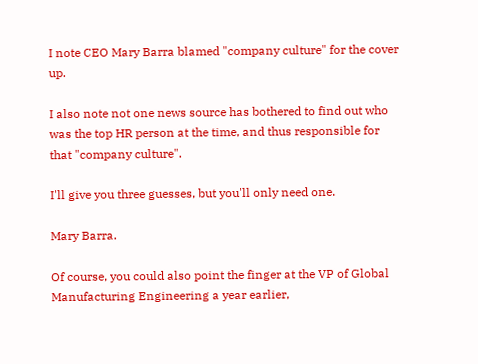I note CEO Mary Barra blamed "company culture" for the cover up.

I also note not one news source has bothered to find out who was the top HR person at the time, and thus responsible for that "company culture".

I'll give you three guesses, but you'll only need one.

Mary Barra.

Of course, you could also point the finger at the VP of Global Manufacturing Engineering a year earlier,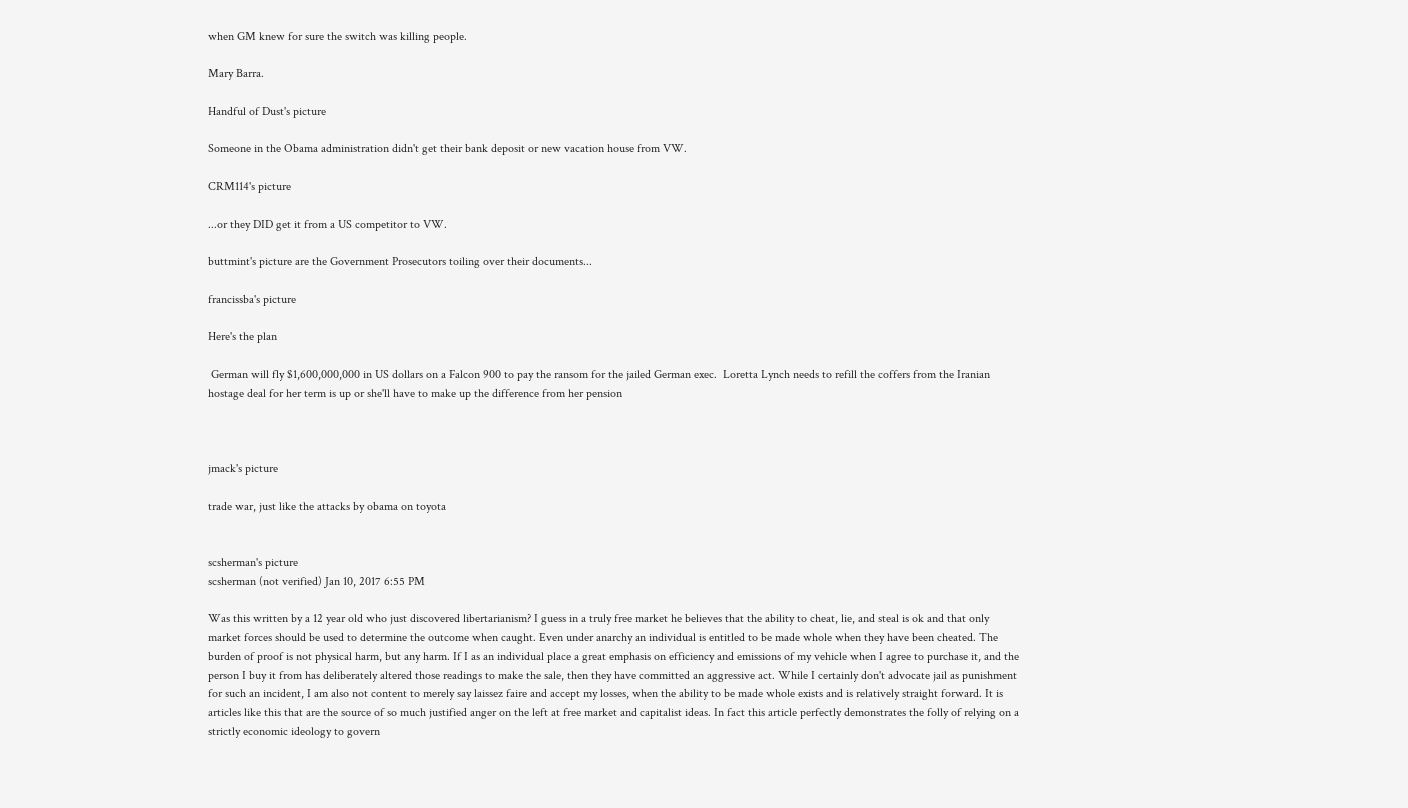when GM knew for sure the switch was killing people.

Mary Barra.

Handful of Dust's picture

Someone in the Obama administration didn't get their bank deposit or new vacation house from VW.

CRM114's picture

...or they DID get it from a US competitor to VW.

buttmint's picture are the Government Prosecutors toiling over their documents...

francissba's picture

Here's the plan

 German will fly $1,600,000,000 in US dollars on a Falcon 900 to pay the ransom for the jailed German exec.  Loretta Lynch needs to refill the coffers from the Iranian hostage deal for her term is up or she'll have to make up the difference from her pension



jmack's picture

trade war, just like the attacks by obama on toyota


scsherman's picture
scsherman (not verified) Jan 10, 2017 6:55 PM

Was this written by a 12 year old who just discovered libertarianism? I guess in a truly free market he believes that the ability to cheat, lie, and steal is ok and that only market forces should be used to determine the outcome when caught. Even under anarchy an individual is entitled to be made whole when they have been cheated. The burden of proof is not physical harm, but any harm. If I as an individual place a great emphasis on efficiency and emissions of my vehicle when I agree to purchase it, and the person I buy it from has deliberately altered those readings to make the sale, then they have committed an aggressive act. While I certainly don't advocate jail as punishment for such an incident, I am also not content to merely say laissez faire and accept my losses, when the ability to be made whole exists and is relatively straight forward. It is articles like this that are the source of so much justified anger on the left at free market and capitalist ideas. In fact this article perfectly demonstrates the folly of relying on a strictly economic ideology to govern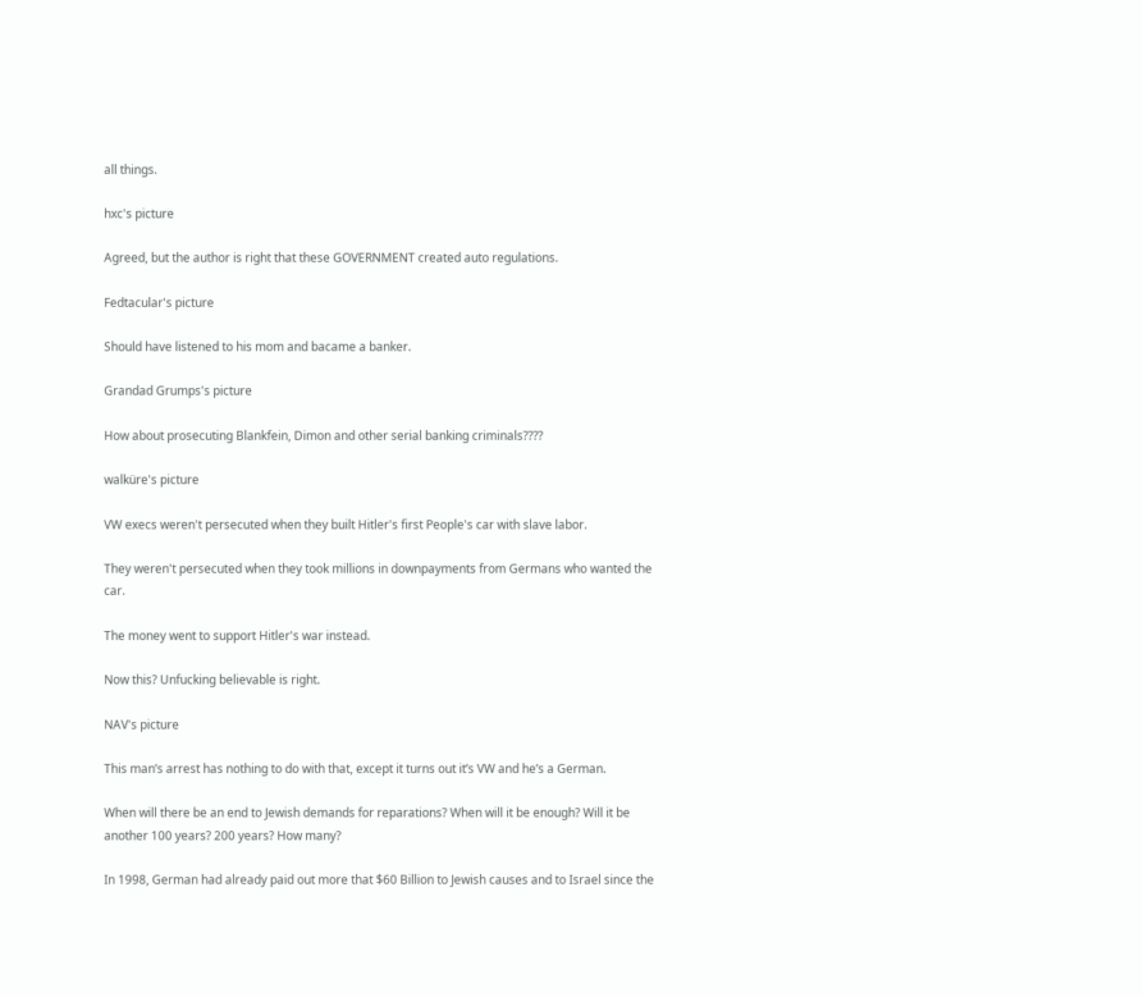all things.

hxc's picture

Agreed, but the author is right that these GOVERNMENT created auto regulations.

Fedtacular's picture

Should have listened to his mom and bacame a banker.

Grandad Grumps's picture

How about prosecuting Blankfein, Dimon and other serial banking criminals????

walküre's picture

VW execs weren't persecuted when they built Hitler's first People's car with slave labor.

They weren't persecuted when they took millions in downpayments from Germans who wanted the car.

The money went to support Hitler's war instead.

Now this? Unfucking believable is right.

NAV's picture

This man’s arrest has nothing to do with that, except it turns out it’s VW and he’s a German.

When will there be an end to Jewish demands for reparations? When will it be enough? Will it be another 100 years? 200 years? How many?

In 1998, German had already paid out more that $60 Billion to Jewish causes and to Israel since the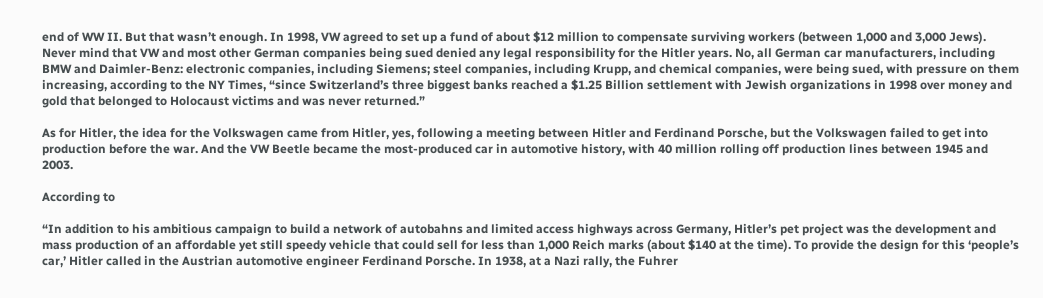end of WW II. But that wasn’t enough. In 1998, VW agreed to set up a fund of about $12 million to compensate surviving workers (between 1,000 and 3,000 Jews). Never mind that VW and most other German companies being sued denied any legal responsibility for the Hitler years. No, all German car manufacturers, including BMW and Daimler-Benz: electronic companies, including Siemens; steel companies, including Krupp, and chemical companies, were being sued, with pressure on them increasing, according to the NY Times, “since Switzerland’s three biggest banks reached a $1.25 Billion settlement with Jewish organizations in 1998 over money and gold that belonged to Holocaust victims and was never returned.”

As for Hitler, the idea for the Volkswagen came from Hitler, yes, following a meeting between Hitler and Ferdinand Porsche, but the Volkswagen failed to get into production before the war. And the VW Beetle became the most-produced car in automotive history, with 40 million rolling off production lines between 1945 and 2003.

According to

“In addition to his ambitious campaign to build a network of autobahns and limited access highways across Germany, Hitler’s pet project was the development and mass production of an affordable yet still speedy vehicle that could sell for less than 1,000 Reich marks (about $140 at the time). To provide the design for this ‘people’s car,’ Hitler called in the Austrian automotive engineer Ferdinand Porsche. In 1938, at a Nazi rally, the Fuhrer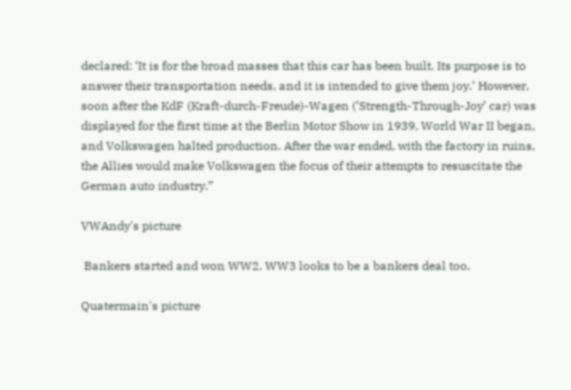declared: ‘It is for the broad masses that this car has been built. Its purpose is to answer their transportation needs, and it is intended to give them joy.’ However, soon after the KdF (Kraft-durch-Freude)-Wagen (‘Strength-Through-Joy’ car) was displayed for the first time at the Berlin Motor Show in 1939, World War II began, and Volkswagen halted production. After the war ended, with the factory in ruins, the Allies would make Volkswagen the focus of their attempts to resuscitate the German auto industry.”

VWAndy's picture

 Bankers started and won WW2. WW3 looks to be a bankers deal too.

Quatermain's picture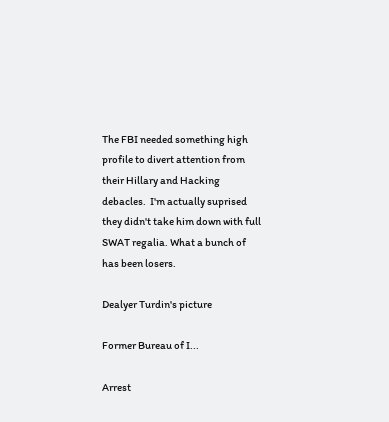The FBI needed something high profile to divert attention from their Hillary and Hacking debacles.  I'm actually suprised they didn't take him down with full SWAT regalia. What a bunch of has been losers.

Dealyer Turdin's picture

Former Bureau of I...

Arrest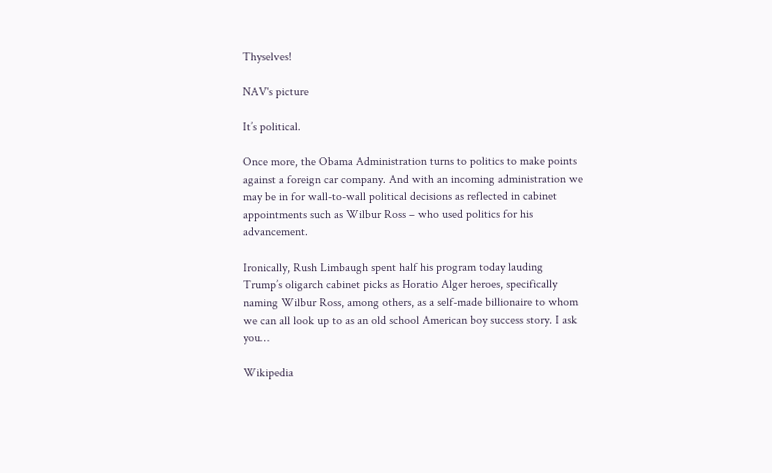Thyselves!

NAV's picture

It’s political.

Once more, the Obama Administration turns to politics to make points against a foreign car company. And with an incoming administration we may be in for wall-to-wall political decisions as reflected in cabinet appointments such as Wilbur Ross – who used politics for his advancement.

Ironically, Rush Limbaugh spent half his program today lauding Trump’s oligarch cabinet picks as Horatio Alger heroes, specifically naming Wilbur Ross, among others, as a self-made billionaire to whom we can all look up to as an old school American boy success story. I ask you…

Wikipedia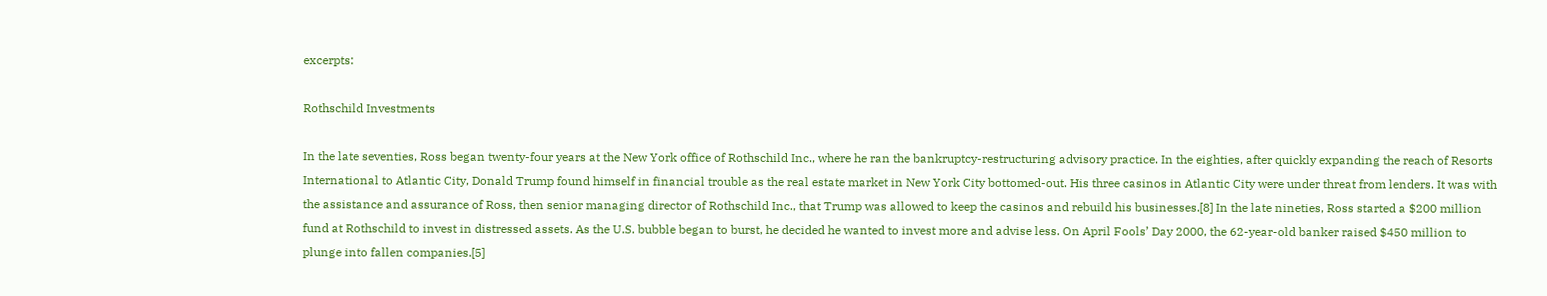excerpts:

Rothschild Investments

In the late seventies, Ross began twenty-four years at the New York office of Rothschild Inc., where he ran the bankruptcy-restructuring advisory practice. In the eighties, after quickly expanding the reach of Resorts International to Atlantic City, Donald Trump found himself in financial trouble as the real estate market in New York City bottomed-out. His three casinos in Atlantic City were under threat from lenders. It was with the assistance and assurance of Ross, then senior managing director of Rothschild Inc., that Trump was allowed to keep the casinos and rebuild his businesses.[8] In the late nineties, Ross started a $200 million fund at Rothschild to invest in distressed assets. As the U.S. bubble began to burst, he decided he wanted to invest more and advise less. On April Fools’ Day 2000, the 62-year-old banker raised $450 million to plunge into fallen companies.[5]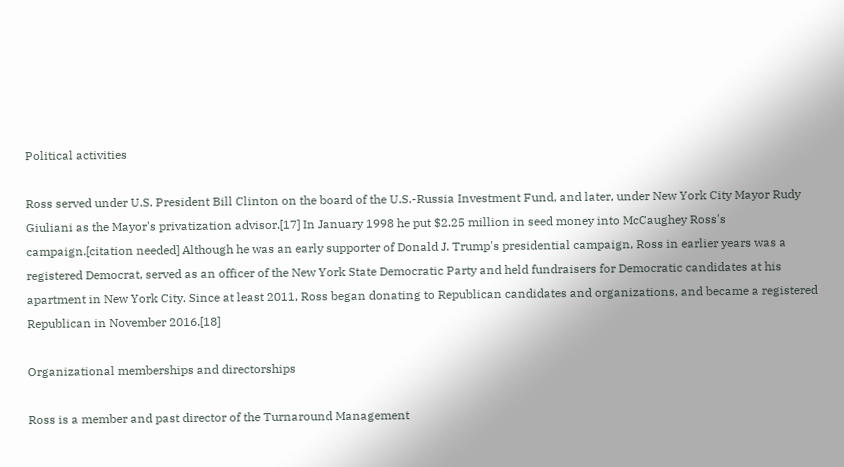Political activities

Ross served under U.S. President Bill Clinton on the board of the U.S.-Russia Investment Fund, and later, under New York City Mayor Rudy Giuliani as the Mayor's privatization advisor.[17] In January 1998 he put $2.25 million in seed money into McCaughey Ross's campaign.[citation needed] Although he was an early supporter of Donald J. Trump's presidential campaign, Ross in earlier years was a registered Democrat, served as an officer of the New York State Democratic Party and held fundraisers for Democratic candidates at his apartment in New York City. Since at least 2011, Ross began donating to Republican candidates and organizations, and became a registered Republican in November 2016.[18]

Organizational memberships and directorships

Ross is a member and past director of the Turnaround Management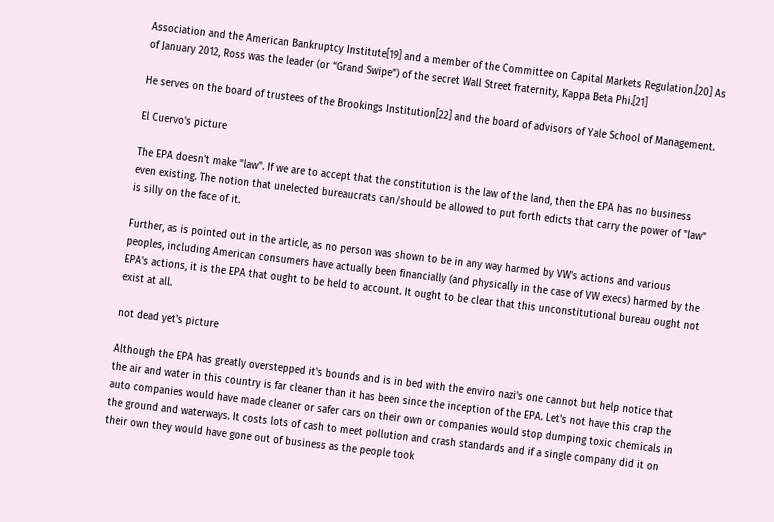Association and the American Bankruptcy Institute[19] and a member of the Committee on Capital Markets Regulation.[20] As of January 2012, Ross was the leader (or “Grand Swipe”) of the secret Wall Street fraternity, Kappa Beta Phi.[21]

He serves on the board of trustees of the Brookings Institution[22] and the board of advisors of Yale School of Management.

El Cuervo's picture

The EPA doesn't make "law". If we are to accept that the constitution is the law of the land, then the EPA has no business even existing. The notion that unelected bureaucrats can/should be allowed to put forth edicts that carry the power of "law" is silly on the face of it.

Further, as is pointed out in the article, as no person was shown to be in any way harmed by VW's actions and various peoples, including American consumers have actually been financially (and physically in the case of VW execs) harmed by the EPA's actions, it is the EPA that ought to be held to account. It ought to be clear that this unconstitutional bureau ought not exist at all.

not dead yet's picture

Although the EPA has greatly overstepped it's bounds and is in bed with the enviro nazi's one cannot but help notice that the air and water in this country is far cleaner than it has been since the inception of the EPA. Let's not have this crap the auto companies would have made cleaner or safer cars on their own or companies would stop dumping toxic chemicals in the ground and waterways. It costs lots of cash to meet pollution and crash standards and if a single company did it on their own they would have gone out of business as the people took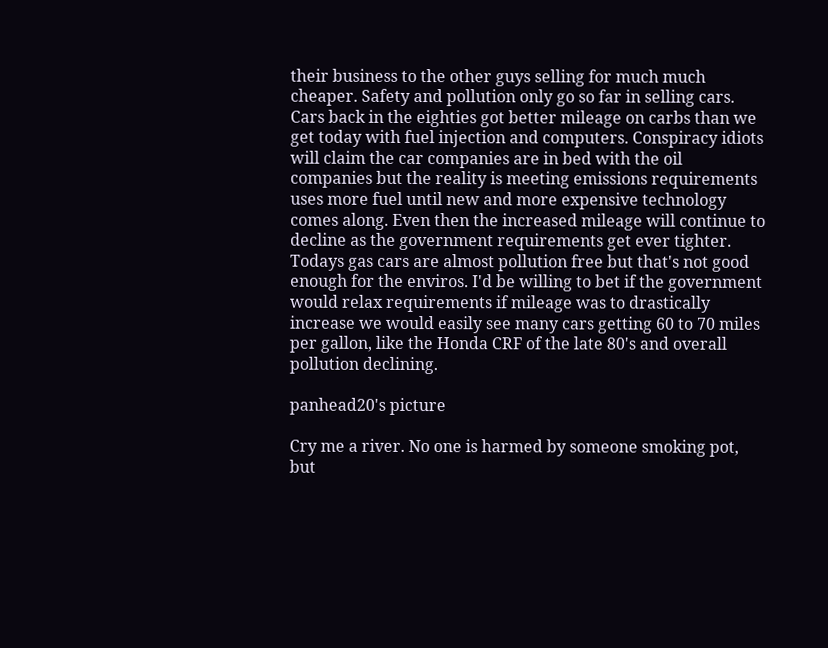their business to the other guys selling for much much cheaper. Safety and pollution only go so far in selling cars. Cars back in the eighties got better mileage on carbs than we get today with fuel injection and computers. Conspiracy idiots will claim the car companies are in bed with the oil companies but the reality is meeting emissions requirements uses more fuel until new and more expensive technology comes along. Even then the increased mileage will continue to decline as the government requirements get ever tighter. Todays gas cars are almost pollution free but that's not good enough for the enviros. I'd be willing to bet if the government would relax requirements if mileage was to drastically increase we would easily see many cars getting 60 to 70 miles per gallon, like the Honda CRF of the late 80's and overall pollution declining.

panhead20's picture

Cry me a river. No one is harmed by someone smoking pot, but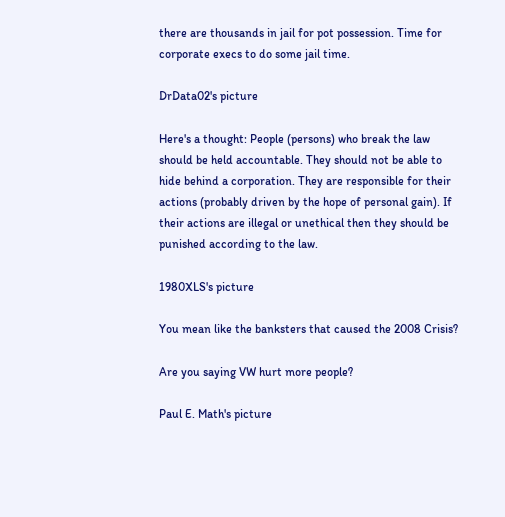there are thousands in jail for pot possession. Time for corporate execs to do some jail time.

DrData02's picture

Here's a thought: People (persons) who break the law should be held accountable. They should not be able to hide behind a corporation. They are responsible for their actions (probably driven by the hope of personal gain). If their actions are illegal or unethical then they should be punished according to the law.

1980XLS's picture

You mean like the banksters that caused the 2008 Crisis?

Are you saying VW hurt more people?

Paul E. Math's picture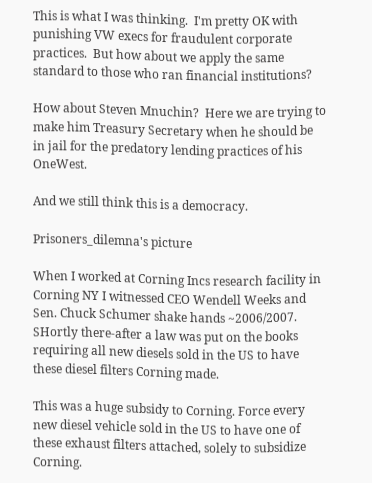This is what I was thinking.  I'm pretty OK with punishing VW execs for fraudulent corporate practices.  But how about we apply the same standard to those who ran financial institutions?

How about Steven Mnuchin?  Here we are trying to make him Treasury Secretary when he should be in jail for the predatory lending practices of his OneWest.

And we still think this is a democracy.

Prisoners_dilemna's picture

When I worked at Corning Incs research facility in Corning NY I witnessed CEO Wendell Weeks and Sen. Chuck Schumer shake hands ~2006/2007. SHortly there-after a law was put on the books requiring all new diesels sold in the US to have these diesel filters Corning made.

This was a huge subsidy to Corning. Force every new diesel vehicle sold in the US to have one of these exhaust filters attached, solely to subsidize Corning.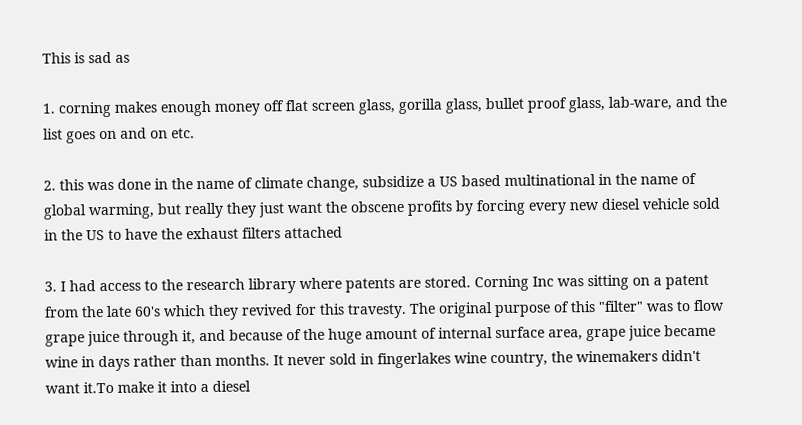This is sad as

1. corning makes enough money off flat screen glass, gorilla glass, bullet proof glass, lab-ware, and the list goes on and on etc.

2. this was done in the name of climate change, subsidize a US based multinational in the name of global warming, but really they just want the obscene profits by forcing every new diesel vehicle sold in the US to have the exhaust filters attached

3. I had access to the research library where patents are stored. Corning Inc was sitting on a patent from the late 60's which they revived for this travesty. The original purpose of this "filter" was to flow grape juice through it, and because of the huge amount of internal surface area, grape juice became wine in days rather than months. It never sold in fingerlakes wine country, the winemakers didn't want it.To make it into a diesel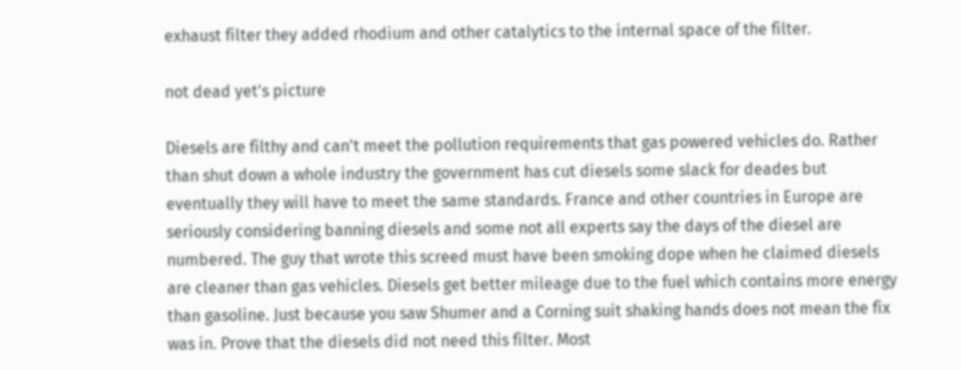exhaust filter they added rhodium and other catalytics to the internal space of the filter.

not dead yet's picture

Diesels are filthy and can't meet the pollution requirements that gas powered vehicles do. Rather than shut down a whole industry the government has cut diesels some slack for deades but eventually they will have to meet the same standards. France and other countries in Europe are seriously considering banning diesels and some not all experts say the days of the diesel are numbered. The guy that wrote this screed must have been smoking dope when he claimed diesels are cleaner than gas vehicles. Diesels get better mileage due to the fuel which contains more energy than gasoline. Just because you saw Shumer and a Corning suit shaking hands does not mean the fix was in. Prove that the diesels did not need this filter. Most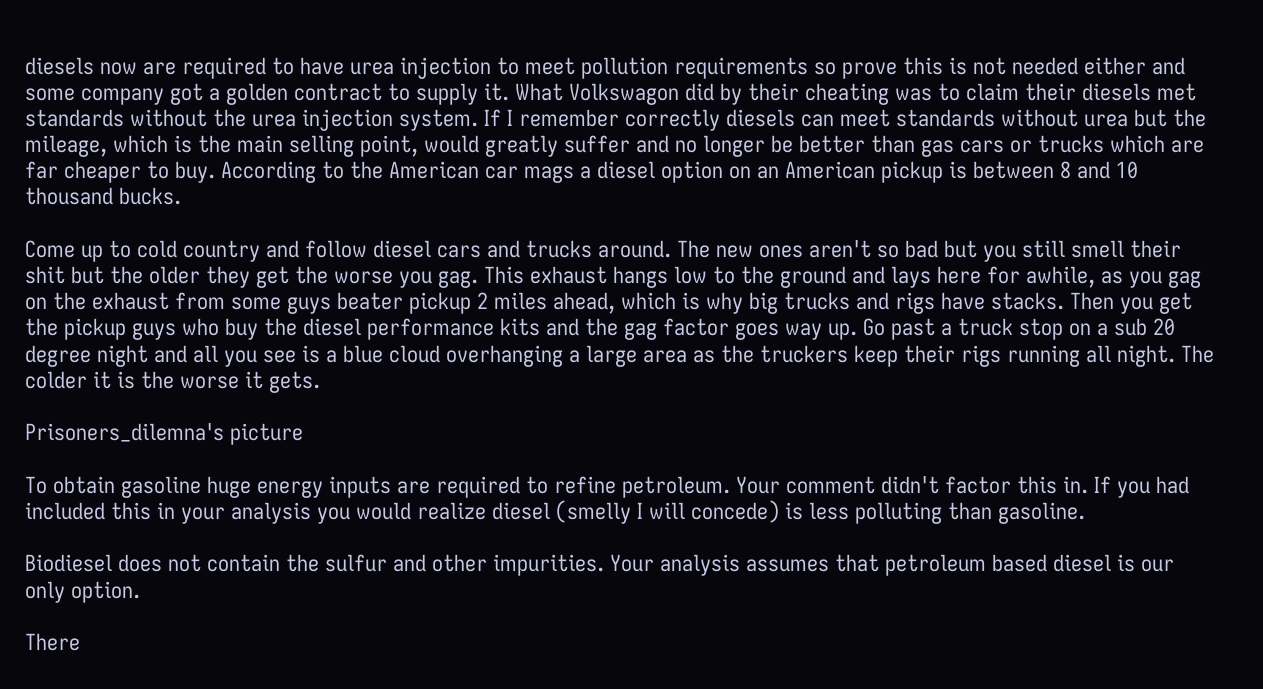diesels now are required to have urea injection to meet pollution requirements so prove this is not needed either and some company got a golden contract to supply it. What Volkswagon did by their cheating was to claim their diesels met standards without the urea injection system. If I remember correctly diesels can meet standards without urea but the mileage, which is the main selling point, would greatly suffer and no longer be better than gas cars or trucks which are far cheaper to buy. According to the American car mags a diesel option on an American pickup is between 8 and 10 thousand bucks.

Come up to cold country and follow diesel cars and trucks around. The new ones aren't so bad but you still smell their shit but the older they get the worse you gag. This exhaust hangs low to the ground and lays here for awhile, as you gag on the exhaust from some guys beater pickup 2 miles ahead, which is why big trucks and rigs have stacks. Then you get the pickup guys who buy the diesel performance kits and the gag factor goes way up. Go past a truck stop on a sub 20 degree night and all you see is a blue cloud overhanging a large area as the truckers keep their rigs running all night. The colder it is the worse it gets.

Prisoners_dilemna's picture

To obtain gasoline huge energy inputs are required to refine petroleum. Your comment didn't factor this in. If you had included this in your analysis you would realize diesel (smelly I will concede) is less polluting than gasoline.

Biodiesel does not contain the sulfur and other impurities. Your analysis assumes that petroleum based diesel is our only option.

There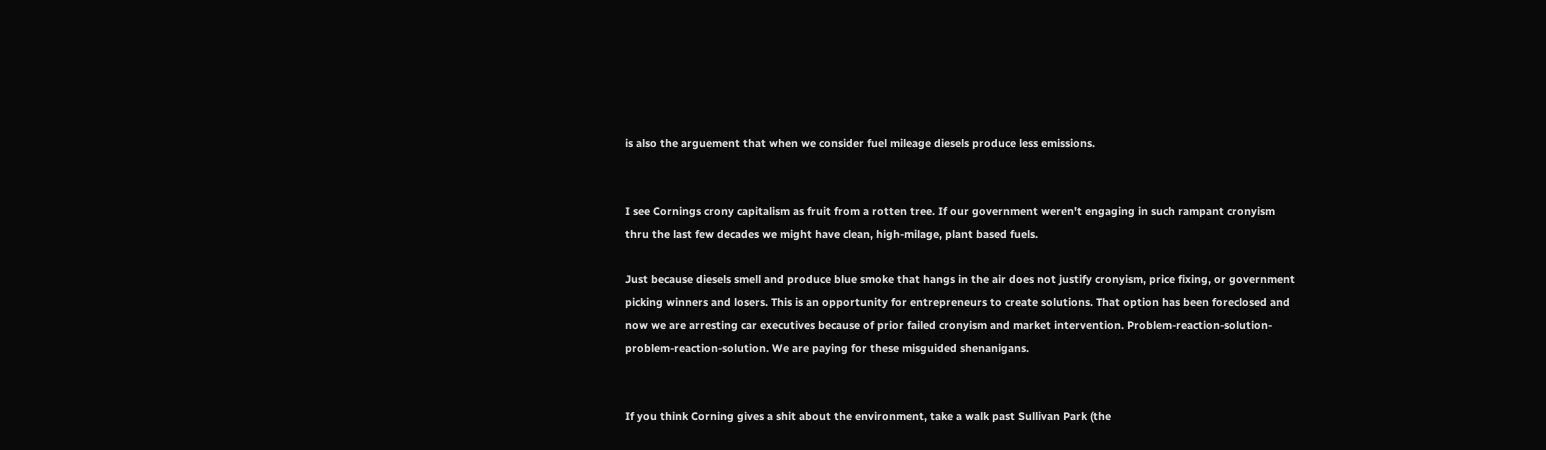is also the arguement that when we consider fuel mileage diesels produce less emissions.


I see Cornings crony capitalism as fruit from a rotten tree. If our government weren't engaging in such rampant cronyism thru the last few decades we might have clean, high-milage, plant based fuels.

Just because diesels smell and produce blue smoke that hangs in the air does not justify cronyism, price fixing, or government picking winners and losers. This is an opportunity for entrepreneurs to create solutions. That option has been foreclosed and now we are arresting car executives because of prior failed cronyism and market intervention. Problem-reaction-solution-problem-reaction-solution. We are paying for these misguided shenanigans.


If you think Corning gives a shit about the environment, take a walk past Sullivan Park (the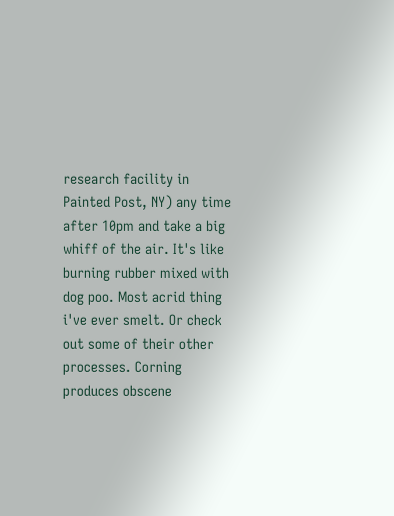research facility in Painted Post, NY) any time after 10pm and take a big whiff of the air. It's like burning rubber mixed with dog poo. Most acrid thing i've ever smelt. Or check out some of their other processes. Corning produces obscene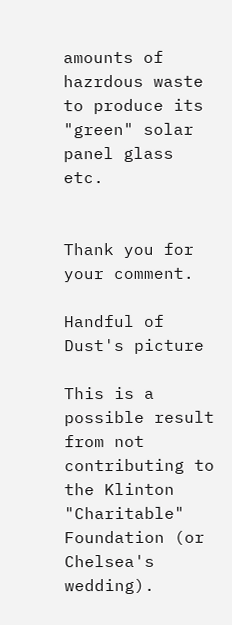amounts of hazrdous waste to produce its "green" solar panel glass etc.


Thank you for your comment.

Handful of Dust's picture

This is a possible result from not contributing to the Klinton "Charitable" Foundation (or Chelsea's wedding).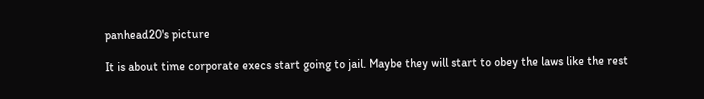panhead20's picture

It is about time corporate execs start going to jail. Maybe they will start to obey the laws like the rest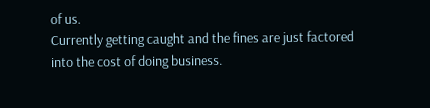of us.
Currently getting caught and the fines are just factored into the cost of doing business.